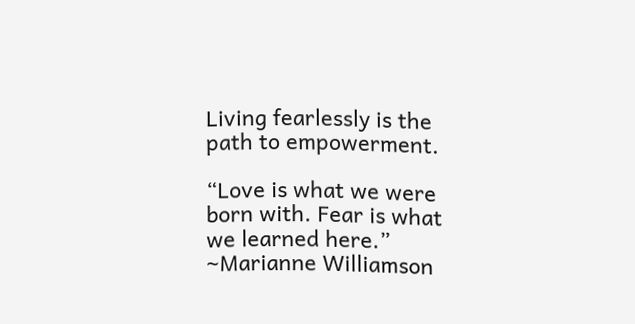Living fearlessly is the path to empowerment.

“Love is what we were born with. Fear is what we learned here.” ~Marianne Williamson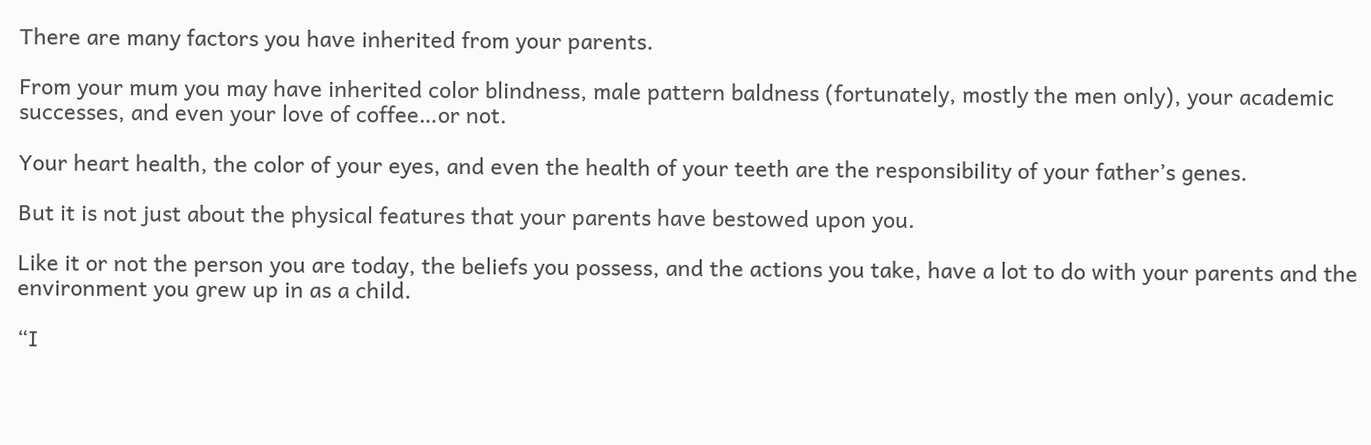There are many factors you have inherited from your parents.

From your mum you may have inherited color blindness, male pattern baldness (fortunately, mostly the men only), your academic successes, and even your love of coffee…or not.

Your heart health, the color of your eyes, and even the health of your teeth are the responsibility of your father’s genes.

But it is not just about the physical features that your parents have bestowed upon you.

Like it or not the person you are today, the beliefs you possess, and the actions you take, have a lot to do with your parents and the environment you grew up in as a child.

“I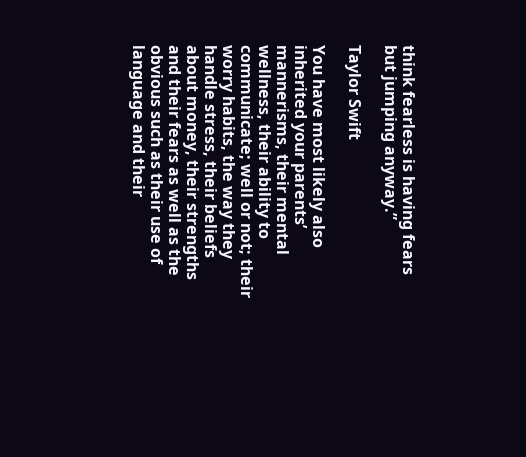think fearless is having fears but jumping anyway.”

Taylor Swift

You have most likely also inherited your parents’ mannerisms, their mental wellness, their ability to communicate; well or not; their worry habits, the way they handle stress, their beliefs about money, their strengths and their fears as well as the obvious such as their use of language and their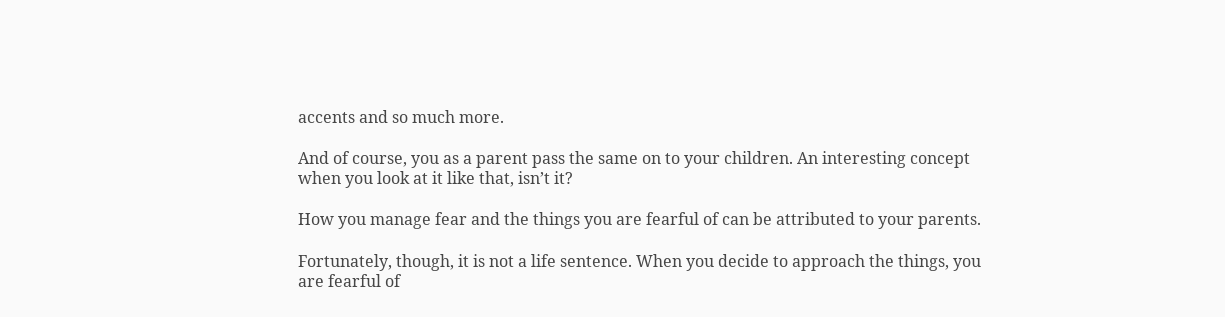accents and so much more.

And of course, you as a parent pass the same on to your children. An interesting concept when you look at it like that, isn’t it?

How you manage fear and the things you are fearful of can be attributed to your parents.

Fortunately, though, it is not a life sentence. When you decide to approach the things, you are fearful of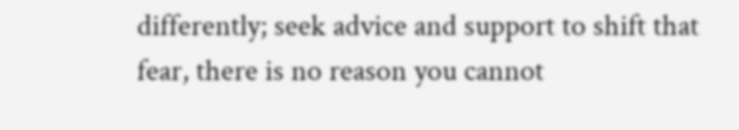differently; seek advice and support to shift that fear, there is no reason you cannot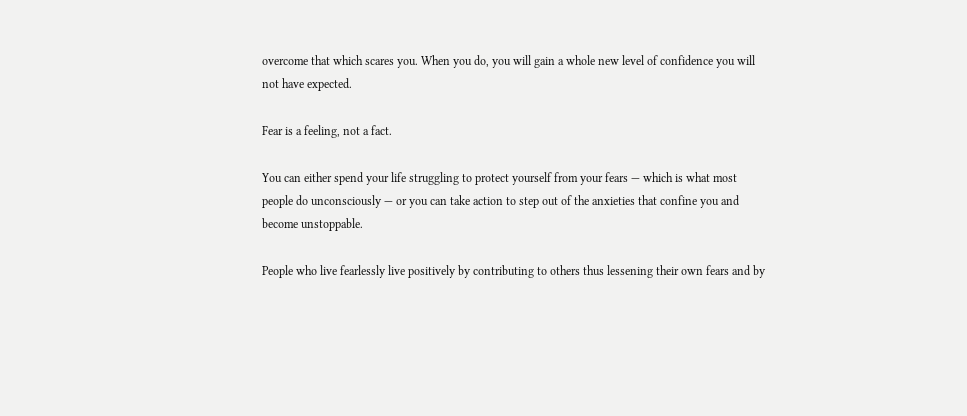overcome that which scares you. When you do, you will gain a whole new level of confidence you will not have expected.

Fear is a feeling, not a fact.

You can either spend your life struggling to protect yourself from your fears — which is what most people do unconsciously — or you can take action to step out of the anxieties that confine you and become unstoppable.

People who live fearlessly live positively by contributing to others thus lessening their own fears and by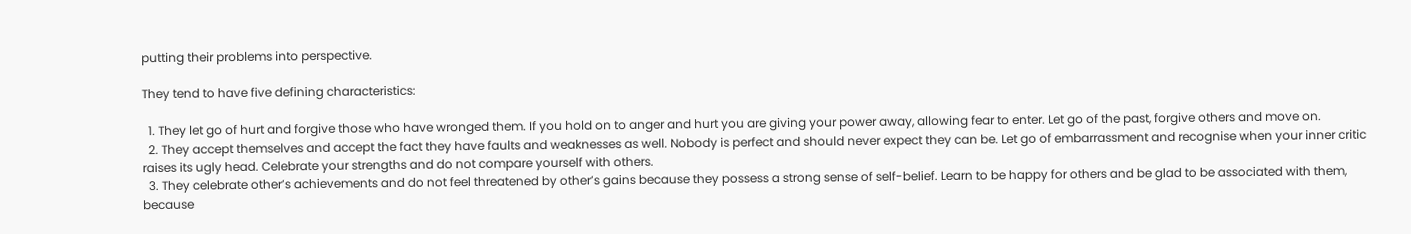putting their problems into perspective.

They tend to have five defining characteristics:

  1. They let go of hurt and forgive those who have wronged them. If you hold on to anger and hurt you are giving your power away, allowing fear to enter. Let go of the past, forgive others and move on.
  2. They accept themselves and accept the fact they have faults and weaknesses as well. Nobody is perfect and should never expect they can be. Let go of embarrassment and recognise when your inner critic raises its ugly head. Celebrate your strengths and do not compare yourself with others.
  3. They celebrate other’s achievements and do not feel threatened by other’s gains because they possess a strong sense of self-belief. Learn to be happy for others and be glad to be associated with them, because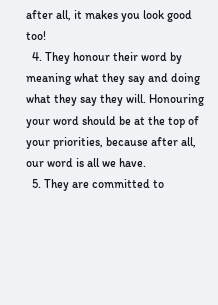after all, it makes you look good too!
  4. They honour their word by meaning what they say and doing what they say they will. Honouring your word should be at the top of your priorities, because after all, our word is all we have.
  5. They are committed to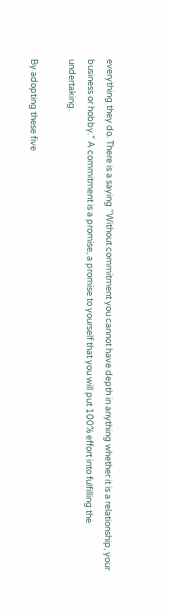everything they do. There is a saying “Without commitment you cannot have depth in anything whether it is a relationship, your business or hobby.” A commitment is a promise, a promise to yourself that you will put 100% effort into fulfilling the undertaking.

By adopting these five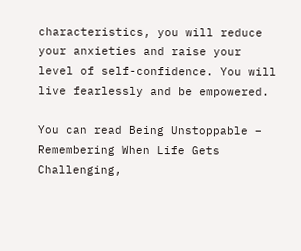characteristics, you will reduce your anxieties and raise your level of self-confidence. You will live fearlessly and be empowered.

You can read Being Unstoppable – Remembering When Life Gets Challenging,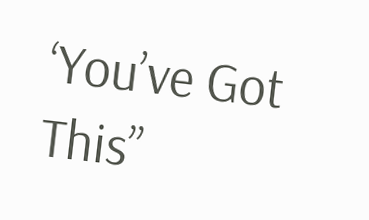‘You’ve Got This”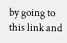by going to this link and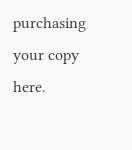purchasing your copy here.